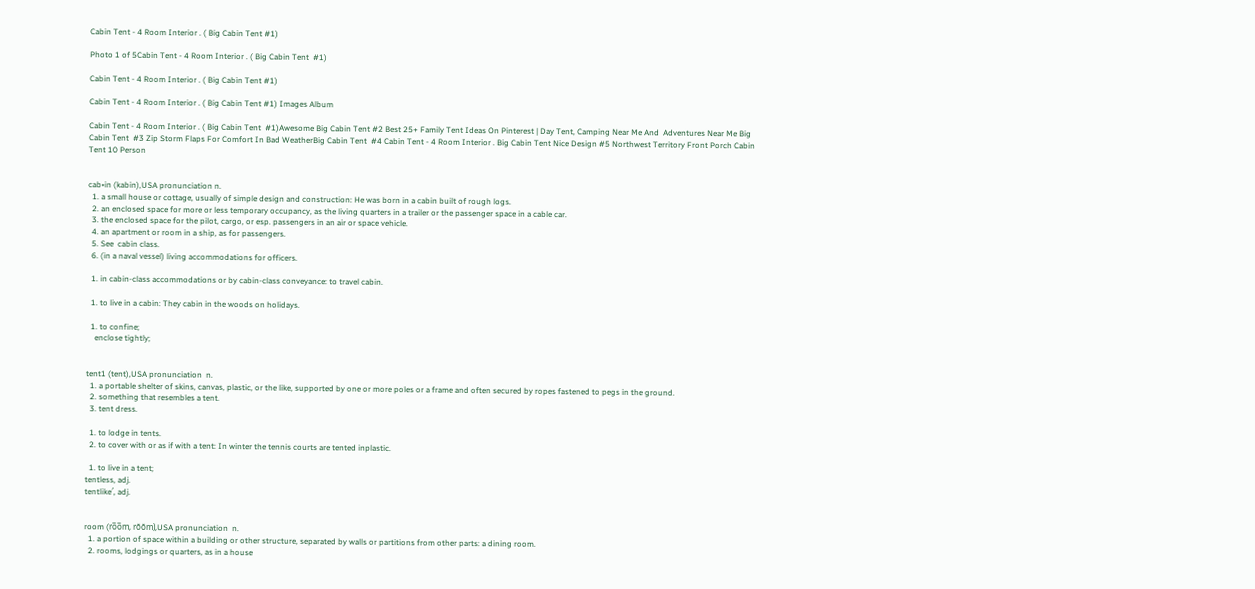Cabin Tent - 4 Room Interior . ( Big Cabin Tent #1)

Photo 1 of 5Cabin Tent - 4 Room Interior . ( Big Cabin Tent  #1)

Cabin Tent - 4 Room Interior . ( Big Cabin Tent #1)

Cabin Tent - 4 Room Interior . ( Big Cabin Tent #1) Images Album

Cabin Tent - 4 Room Interior . ( Big Cabin Tent  #1)Awesome Big Cabin Tent #2 Best 25+ Family Tent Ideas On Pinterest | Day Tent, Camping Near Me And  Adventures Near Me Big Cabin Tent  #3 Zip Storm Flaps For Comfort In Bad WeatherBig Cabin Tent  #4 Cabin Tent - 4 Room Interior . Big Cabin Tent Nice Design #5 Northwest Territory Front Porch Cabin Tent 10 Person


cab•in (kabin),USA pronunciation n.
  1. a small house or cottage, usually of simple design and construction: He was born in a cabin built of rough logs.
  2. an enclosed space for more or less temporary occupancy, as the living quarters in a trailer or the passenger space in a cable car.
  3. the enclosed space for the pilot, cargo, or esp. passengers in an air or space vehicle.
  4. an apartment or room in a ship, as for passengers.
  5. See  cabin class.
  6. (in a naval vessel) living accommodations for officers.

  1. in cabin-class accommodations or by cabin-class conveyance: to travel cabin.

  1. to live in a cabin: They cabin in the woods on holidays.

  1. to confine;
    enclose tightly;


tent1 (tent),USA pronunciation  n.
  1. a portable shelter of skins, canvas, plastic, or the like, supported by one or more poles or a frame and often secured by ropes fastened to pegs in the ground.
  2. something that resembles a tent.
  3. tent dress.

  1. to lodge in tents.
  2. to cover with or as if with a tent: In winter the tennis courts are tented inplastic.

  1. to live in a tent;
tentless, adj.
tentlike′, adj.


room (ro̅o̅m, rŏŏm),USA pronunciation  n.
  1. a portion of space within a building or other structure, separated by walls or partitions from other parts: a dining room.
  2. rooms, lodgings or quarters, as in a house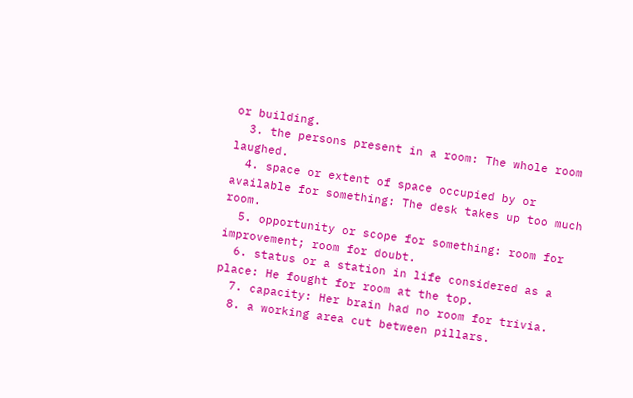or building.
  3. the persons present in a room: The whole room laughed.
  4. space or extent of space occupied by or available for something: The desk takes up too much room.
  5. opportunity or scope for something: room for improvement; room for doubt.
  6. status or a station in life considered as a place: He fought for room at the top.
  7. capacity: Her brain had no room for trivia.
  8. a working area cut between pillars.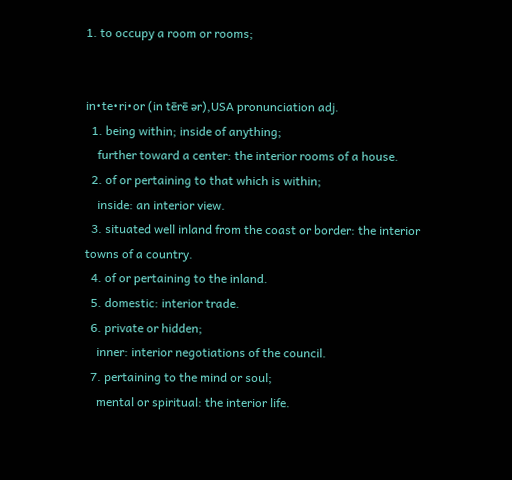1. to occupy a room or rooms;


in•te•ri•or (in tērē ər),USA pronunciation adj.
  1. being within; inside of anything;
    further toward a center: the interior rooms of a house.
  2. of or pertaining to that which is within;
    inside: an interior view.
  3. situated well inland from the coast or border: the interior towns of a country.
  4. of or pertaining to the inland.
  5. domestic: interior trade.
  6. private or hidden;
    inner: interior negotiations of the council.
  7. pertaining to the mind or soul;
    mental or spiritual: the interior life.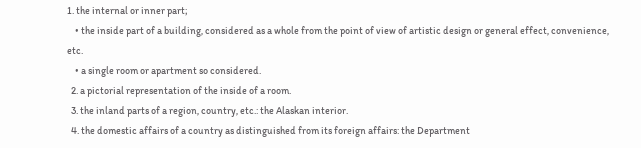1. the internal or inner part;
    • the inside part of a building, considered as a whole from the point of view of artistic design or general effect, convenience, etc.
    • a single room or apartment so considered.
  2. a pictorial representation of the inside of a room.
  3. the inland parts of a region, country, etc.: the Alaskan interior.
  4. the domestic affairs of a country as distinguished from its foreign affairs: the Department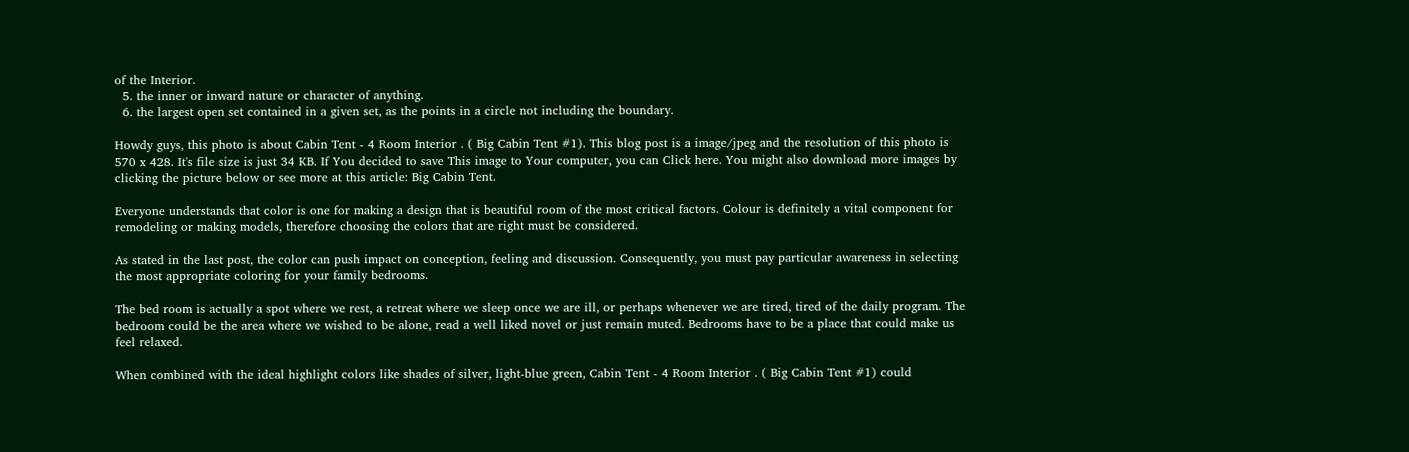of the Interior.
  5. the inner or inward nature or character of anything.
  6. the largest open set contained in a given set, as the points in a circle not including the boundary.

Howdy guys, this photo is about Cabin Tent - 4 Room Interior . ( Big Cabin Tent #1). This blog post is a image/jpeg and the resolution of this photo is 570 x 428. It's file size is just 34 KB. If You decided to save This image to Your computer, you can Click here. You might also download more images by clicking the picture below or see more at this article: Big Cabin Tent.

Everyone understands that color is one for making a design that is beautiful room of the most critical factors. Colour is definitely a vital component for remodeling or making models, therefore choosing the colors that are right must be considered.

As stated in the last post, the color can push impact on conception, feeling and discussion. Consequently, you must pay particular awareness in selecting the most appropriate coloring for your family bedrooms.

The bed room is actually a spot where we rest, a retreat where we sleep once we are ill, or perhaps whenever we are tired, tired of the daily program. The bedroom could be the area where we wished to be alone, read a well liked novel or just remain muted. Bedrooms have to be a place that could make us feel relaxed.

When combined with the ideal highlight colors like shades of silver, light-blue green, Cabin Tent - 4 Room Interior . ( Big Cabin Tent #1) could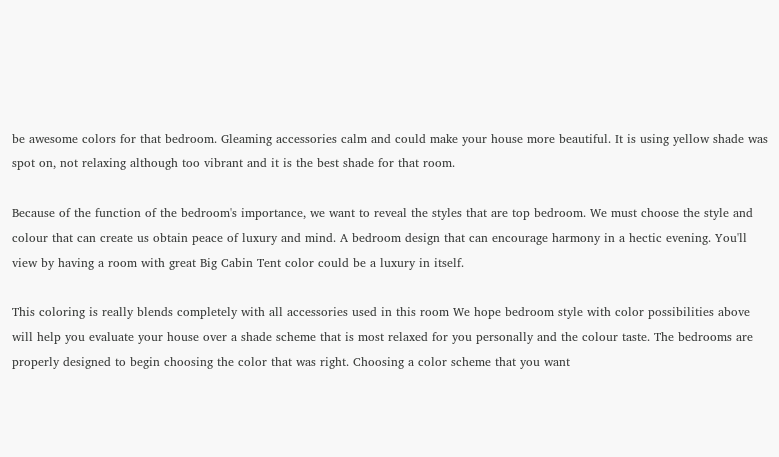be awesome colors for that bedroom. Gleaming accessories calm and could make your house more beautiful. It is using yellow shade was spot on, not relaxing although too vibrant and it is the best shade for that room.

Because of the function of the bedroom's importance, we want to reveal the styles that are top bedroom. We must choose the style and colour that can create us obtain peace of luxury and mind. A bedroom design that can encourage harmony in a hectic evening. You'll view by having a room with great Big Cabin Tent color could be a luxury in itself.

This coloring is really blends completely with all accessories used in this room We hope bedroom style with color possibilities above will help you evaluate your house over a shade scheme that is most relaxed for you personally and the colour taste. The bedrooms are properly designed to begin choosing the color that was right. Choosing a color scheme that you want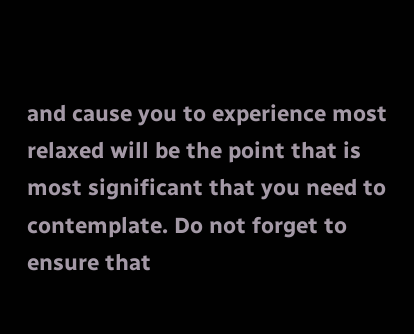and cause you to experience most relaxed will be the point that is most significant that you need to contemplate. Do not forget to ensure that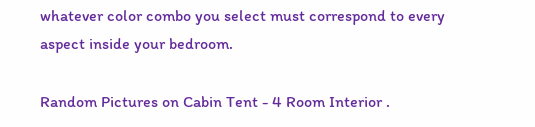whatever color combo you select must correspond to every aspect inside your bedroom.

Random Pictures on Cabin Tent - 4 Room Interior .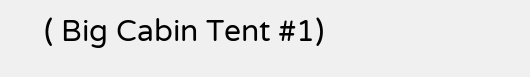( Big Cabin Tent #1)